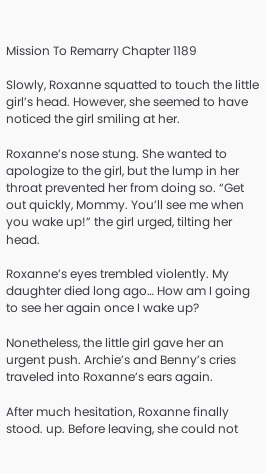Mission To Remarry Chapter 1189

Slowly, Roxanne squatted to touch the little girl’s head. However, she seemed to have noticed the girl smiling at her.

Roxanne’s nose stung. She wanted to apologize to the girl, but the lump in her throat prevented her from doing so. “Get out quickly, Mommy. You’ll see me when you wake up!” the girl urged, tilting her head.

Roxanne’s eyes trembled violently. My daughter died long ago… How am I going to see her again once I wake up?

Nonetheless, the little girl gave her an urgent push. Archie’s and Benny’s cries traveled into Roxanne’s ears again.

After much hesitation, Roxanne finally stood. up. Before leaving, she could not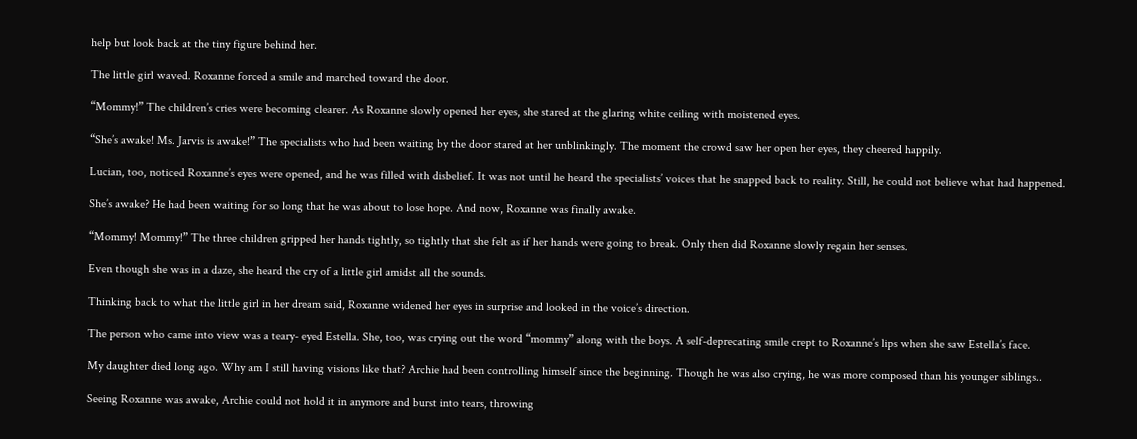help but look back at the tiny figure behind her.

The little girl waved. Roxanne forced a smile and marched toward the door.

“Mommy!” The children’s cries were becoming clearer. As Roxanne slowly opened her eyes, she stared at the glaring white ceiling with moistened eyes.

“She’s awake! Ms. Jarvis is awake!” The specialists who had been waiting by the door stared at her unblinkingly. The moment the crowd saw her open her eyes, they cheered happily.

Lucian, too, noticed Roxanne’s eyes were opened, and he was filled with disbelief. It was not until he heard the specialists’ voices that he snapped back to reality. Still, he could not believe what had happened.

She’s awake? He had been waiting for so long that he was about to lose hope. And now, Roxanne was finally awake.

“Mommy! Mommy!” The three children gripped her hands tightly, so tightly that she felt as if her hands were going to break. Only then did Roxanne slowly regain her senses.

Even though she was in a daze, she heard the cry of a little girl amidst all the sounds.

Thinking back to what the little girl in her dream said, Roxanne widened her eyes in surprise and looked in the voice’s direction.

The person who came into view was a teary- eyed Estella. She, too, was crying out the word “mommy” along with the boys. A self-deprecating smile crept to Roxanne’s lips when she saw Estella’s face.

My daughter died long ago. Why am I still having visions like that? Archie had been controlling himself since the beginning. Though he was also crying, he was more composed than his younger siblings..

Seeing Roxanne was awake, Archie could not hold it in anymore and burst into tears, throwing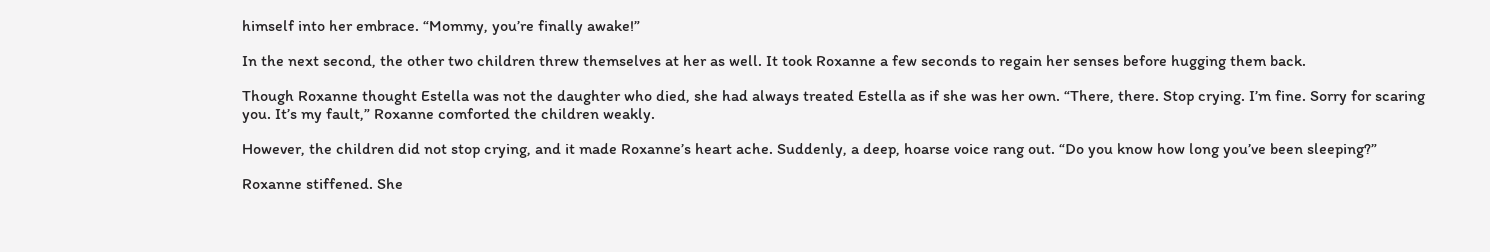himself into her embrace. “Mommy, you’re finally awake!”

In the next second, the other two children threw themselves at her as well. It took Roxanne a few seconds to regain her senses before hugging them back.

Though Roxanne thought Estella was not the daughter who died, she had always treated Estella as if she was her own. “There, there. Stop crying. I’m fine. Sorry for scaring you. It’s my fault,” Roxanne comforted the children weakly.

However, the children did not stop crying, and it made Roxanne’s heart ache. Suddenly, a deep, hoarse voice rang out. “Do you know how long you’ve been sleeping?”

Roxanne stiffened. She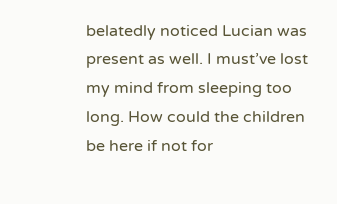belatedly noticed Lucian was present as well. I must’ve lost my mind from sleeping too long. How could the children be here if not for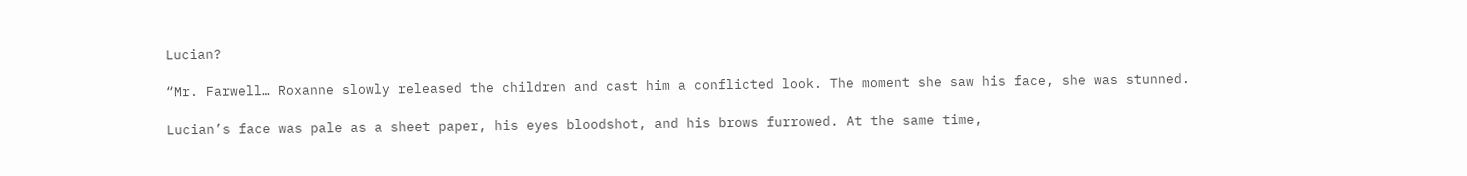Lucian?

“Mr. Farwell… Roxanne slowly released the children and cast him a conflicted look. The moment she saw his face, she was stunned.

Lucian’s face was pale as a sheet paper, his eyes bloodshot, and his brows furrowed. At the same time,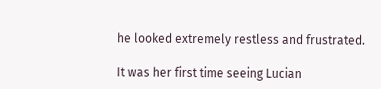he looked extremely restless and frustrated.

It was her first time seeing Lucian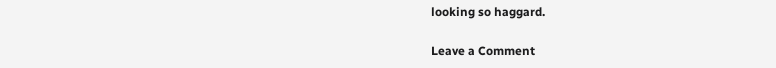looking so haggard.

Leave a Comment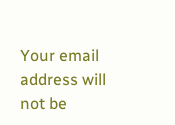Your email address will not be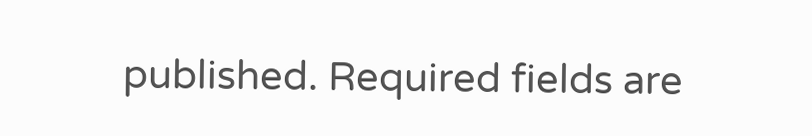published. Required fields are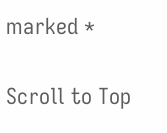marked *

Scroll to Top